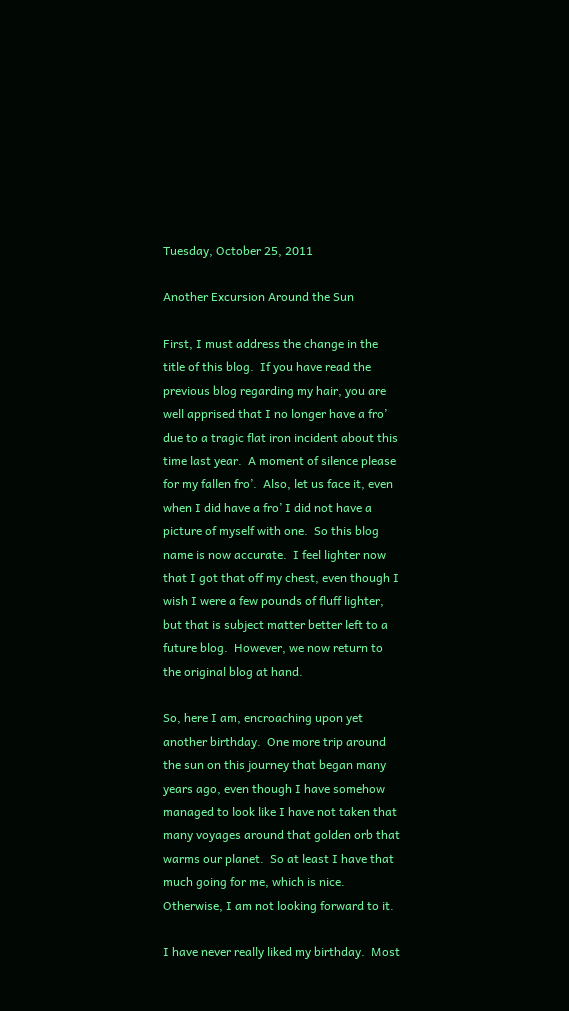Tuesday, October 25, 2011

Another Excursion Around the Sun

First, I must address the change in the title of this blog.  If you have read the previous blog regarding my hair, you are well apprised that I no longer have a fro’ due to a tragic flat iron incident about this time last year.  A moment of silence please for my fallen fro’.  Also, let us face it, even when I did have a fro’ I did not have a picture of myself with one.  So this blog name is now accurate.  I feel lighter now that I got that off my chest, even though I wish I were a few pounds of fluff lighter, but that is subject matter better left to a future blog.  However, we now return to the original blog at hand.

So, here I am, encroaching upon yet another birthday.  One more trip around the sun on this journey that began many years ago, even though I have somehow managed to look like I have not taken that many voyages around that golden orb that warms our planet.  So at least I have that much going for me, which is nice.  Otherwise, I am not looking forward to it.

I have never really liked my birthday.  Most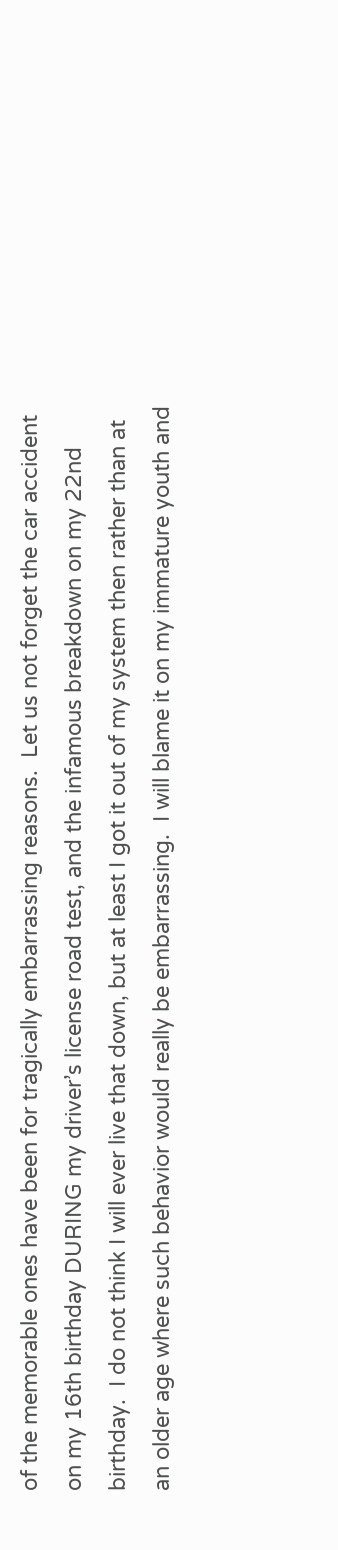of the memorable ones have been for tragically embarrassing reasons.  Let us not forget the car accident on my 16th birthday DURING my driver’s license road test, and the infamous breakdown on my 22nd birthday.  I do not think I will ever live that down, but at least I got it out of my system then rather than at an older age where such behavior would really be embarrassing.  I will blame it on my immature youth and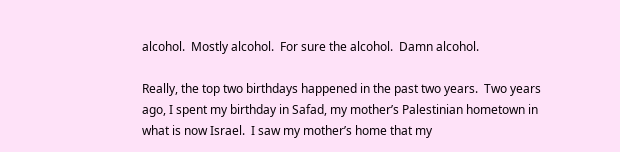alcohol.  Mostly alcohol.  For sure the alcohol.  Damn alcohol.

Really, the top two birthdays happened in the past two years.  Two years ago, I spent my birthday in Safad, my mother’s Palestinian hometown in what is now Israel.  I saw my mother’s home that my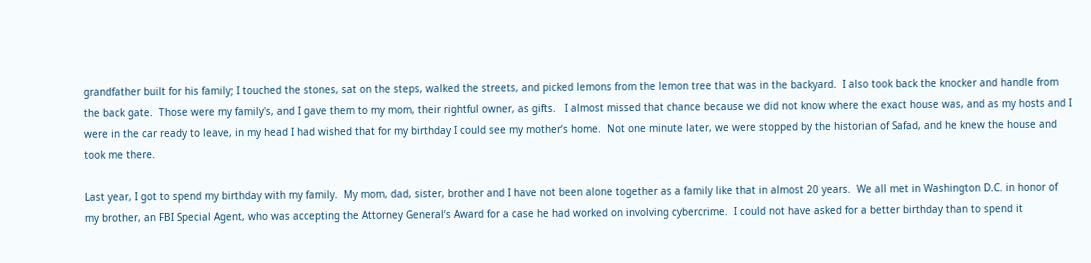grandfather built for his family; I touched the stones, sat on the steps, walked the streets, and picked lemons from the lemon tree that was in the backyard.  I also took back the knocker and handle from the back gate.  Those were my family's, and I gave them to my mom, their rightful owner, as gifts.   I almost missed that chance because we did not know where the exact house was, and as my hosts and I were in the car ready to leave, in my head I had wished that for my birthday I could see my mother’s home.  Not one minute later, we were stopped by the historian of Safad, and he knew the house and took me there.

Last year, I got to spend my birthday with my family.  My mom, dad, sister, brother and I have not been alone together as a family like that in almost 20 years.  We all met in Washington D.C. in honor of my brother, an FBI Special Agent, who was accepting the Attorney General’s Award for a case he had worked on involving cybercrime.  I could not have asked for a better birthday than to spend it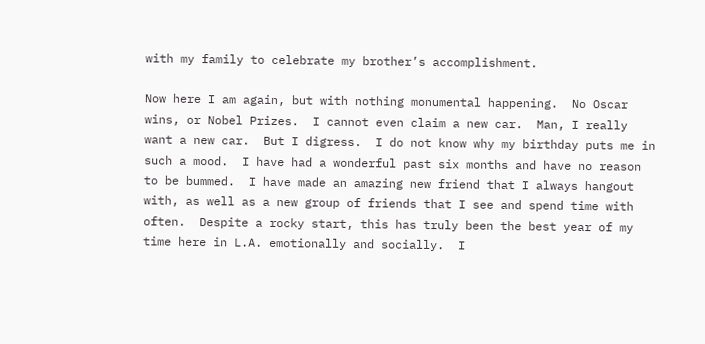with my family to celebrate my brother’s accomplishment.

Now here I am again, but with nothing monumental happening.  No Oscar wins, or Nobel Prizes.  I cannot even claim a new car.  Man, I really want a new car.  But I digress.  I do not know why my birthday puts me in such a mood.  I have had a wonderful past six months and have no reason to be bummed.  I have made an amazing new friend that I always hangout with, as well as a new group of friends that I see and spend time with often.  Despite a rocky start, this has truly been the best year of my time here in L.A. emotionally and socially.  I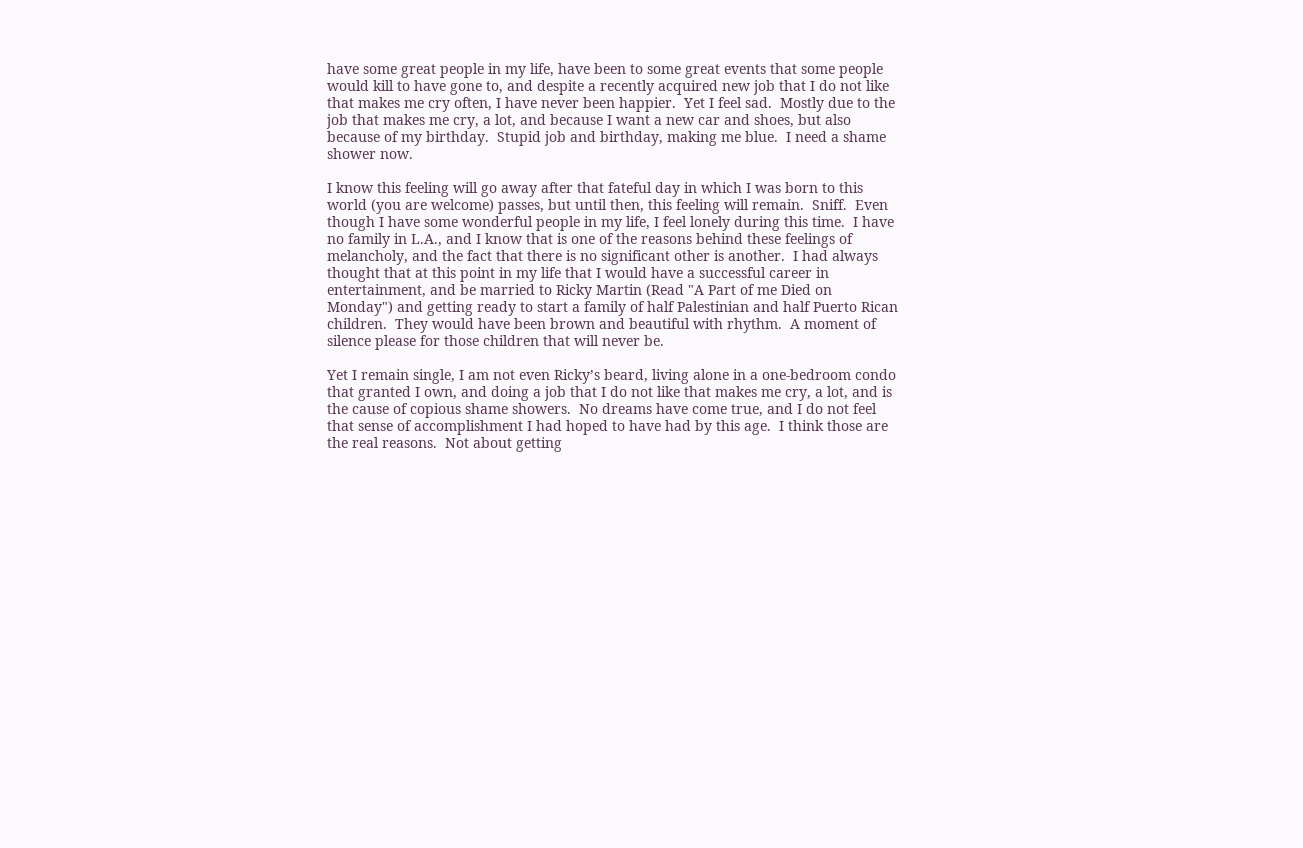have some great people in my life, have been to some great events that some people would kill to have gone to, and despite a recently acquired new job that I do not like that makes me cry often, I have never been happier.  Yet I feel sad.  Mostly due to the job that makes me cry, a lot, and because I want a new car and shoes, but also because of my birthday.  Stupid job and birthday, making me blue.  I need a shame shower now.

I know this feeling will go away after that fateful day in which I was born to this world (you are welcome) passes, but until then, this feeling will remain.  Sniff.  Even though I have some wonderful people in my life, I feel lonely during this time.  I have no family in L.A., and I know that is one of the reasons behind these feelings of melancholy, and the fact that there is no significant other is another.  I had always thought that at this point in my life that I would have a successful career in entertainment, and be married to Ricky Martin (Read "A Part of me Died on Monday") and getting ready to start a family of half Palestinian and half Puerto Rican children.  They would have been brown and beautiful with rhythm.  A moment of silence please for those children that will never be.

Yet I remain single, I am not even Ricky’s beard, living alone in a one-bedroom condo that granted I own, and doing a job that I do not like that makes me cry, a lot, and is the cause of copious shame showers.  No dreams have come true, and I do not feel that sense of accomplishment I had hoped to have had by this age.  I think those are the real reasons.  Not about getting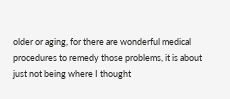older or aging, for there are wonderful medical procedures to remedy those problems, it is about just not being where I thought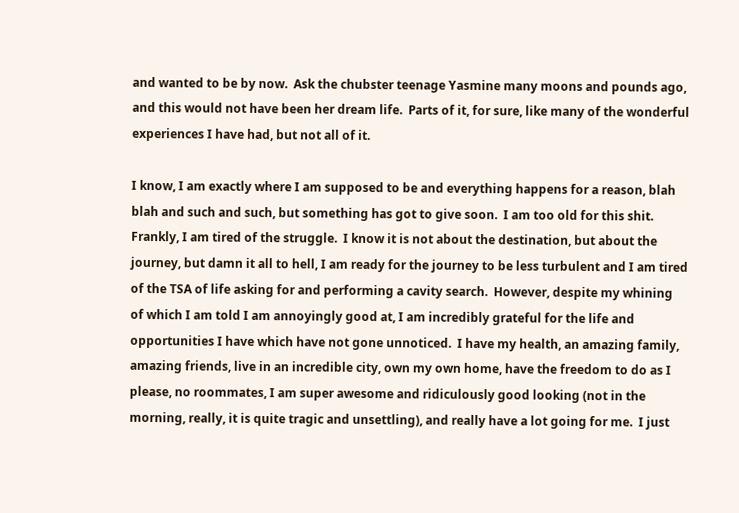and wanted to be by now.  Ask the chubster teenage Yasmine many moons and pounds ago, and this would not have been her dream life.  Parts of it, for sure, like many of the wonderful experiences I have had, but not all of it.

I know, I am exactly where I am supposed to be and everything happens for a reason, blah blah and such and such, but something has got to give soon.  I am too old for this shit.  Frankly, I am tired of the struggle.  I know it is not about the destination, but about the journey, but damn it all to hell, I am ready for the journey to be less turbulent and I am tired of the TSA of life asking for and performing a cavity search.  However, despite my whining of which I am told I am annoyingly good at, I am incredibly grateful for the life and opportunities I have which have not gone unnoticed.  I have my health, an amazing family, amazing friends, live in an incredible city, own my own home, have the freedom to do as I please, no roommates, I am super awesome and ridiculously good looking (not in the morning, really, it is quite tragic and unsettling), and really have a lot going for me.  I just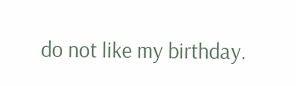do not like my birthday.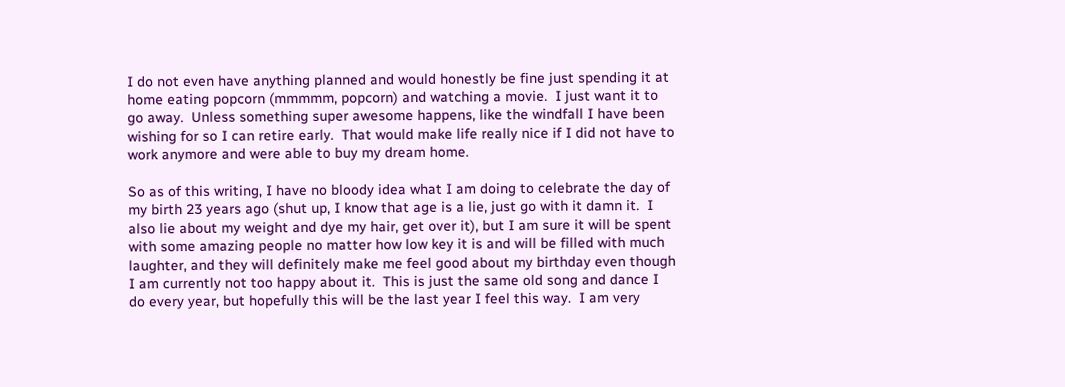I do not even have anything planned and would honestly be fine just spending it at home eating popcorn (mmmmm, popcorn) and watching a movie.  I just want it to go away.  Unless something super awesome happens, like the windfall I have been wishing for so I can retire early.  That would make life really nice if I did not have to work anymore and were able to buy my dream home.

So as of this writing, I have no bloody idea what I am doing to celebrate the day of my birth 23 years ago (shut up, I know that age is a lie, just go with it damn it.  I also lie about my weight and dye my hair, get over it), but I am sure it will be spent with some amazing people no matter how low key it is and will be filled with much laughter, and they will definitely make me feel good about my birthday even though I am currently not too happy about it.  This is just the same old song and dance I do every year, but hopefully this will be the last year I feel this way.  I am very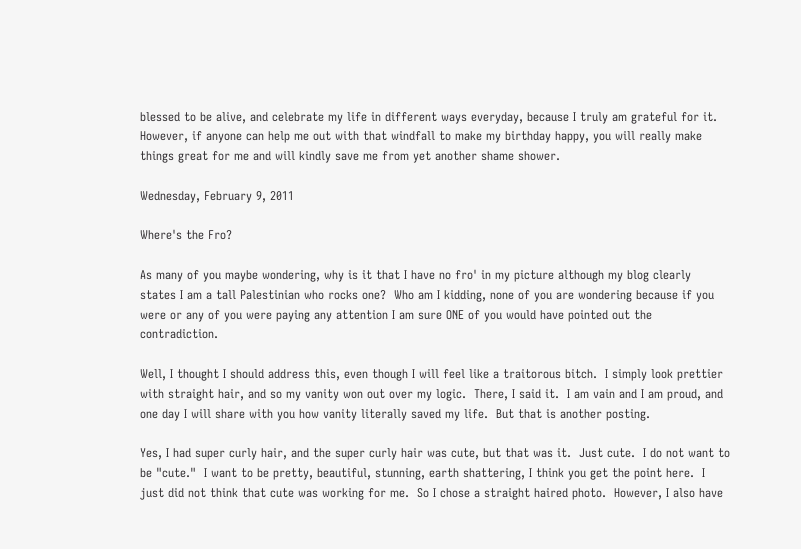blessed to be alive, and celebrate my life in different ways everyday, because I truly am grateful for it.  However, if anyone can help me out with that windfall to make my birthday happy, you will really make things great for me and will kindly save me from yet another shame shower.

Wednesday, February 9, 2011

Where's the Fro?

As many of you maybe wondering, why is it that I have no fro' in my picture although my blog clearly states I am a tall Palestinian who rocks one?  Who am I kidding, none of you are wondering because if you were or any of you were paying any attention I am sure ONE of you would have pointed out the contradiction.

Well, I thought I should address this, even though I will feel like a traitorous bitch.  I simply look prettier with straight hair, and so my vanity won out over my logic.  There, I said it.  I am vain and I am proud, and one day I will share with you how vanity literally saved my life.  But that is another posting.

Yes, I had super curly hair, and the super curly hair was cute, but that was it.  Just cute.  I do not want to be "cute."  I want to be pretty, beautiful, stunning, earth shattering, I think you get the point here.  I just did not think that cute was working for me.  So I chose a straight haired photo.  However, I also have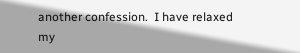another confession.  I have relaxed my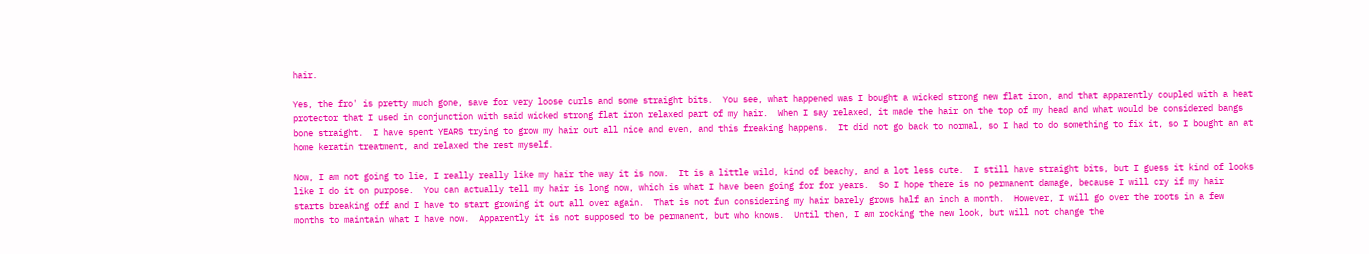hair.

Yes, the fro' is pretty much gone, save for very loose curls and some straight bits.  You see, what happened was I bought a wicked strong new flat iron, and that apparently coupled with a heat protector that I used in conjunction with said wicked strong flat iron relaxed part of my hair.  When I say relaxed, it made the hair on the top of my head and what would be considered bangs bone straight.  I have spent YEARS trying to grow my hair out all nice and even, and this freaking happens.  It did not go back to normal, so I had to do something to fix it, so I bought an at home keratin treatment, and relaxed the rest myself.

Now, I am not going to lie, I really really like my hair the way it is now.  It is a little wild, kind of beachy, and a lot less cute.  I still have straight bits, but I guess it kind of looks like I do it on purpose.  You can actually tell my hair is long now, which is what I have been going for for years.  So I hope there is no permanent damage, because I will cry if my hair starts breaking off and I have to start growing it out all over again.  That is not fun considering my hair barely grows half an inch a month.  However, I will go over the roots in a few months to maintain what I have now.  Apparently it is not supposed to be permanent, but who knows.  Until then, I am rocking the new look, but will not change the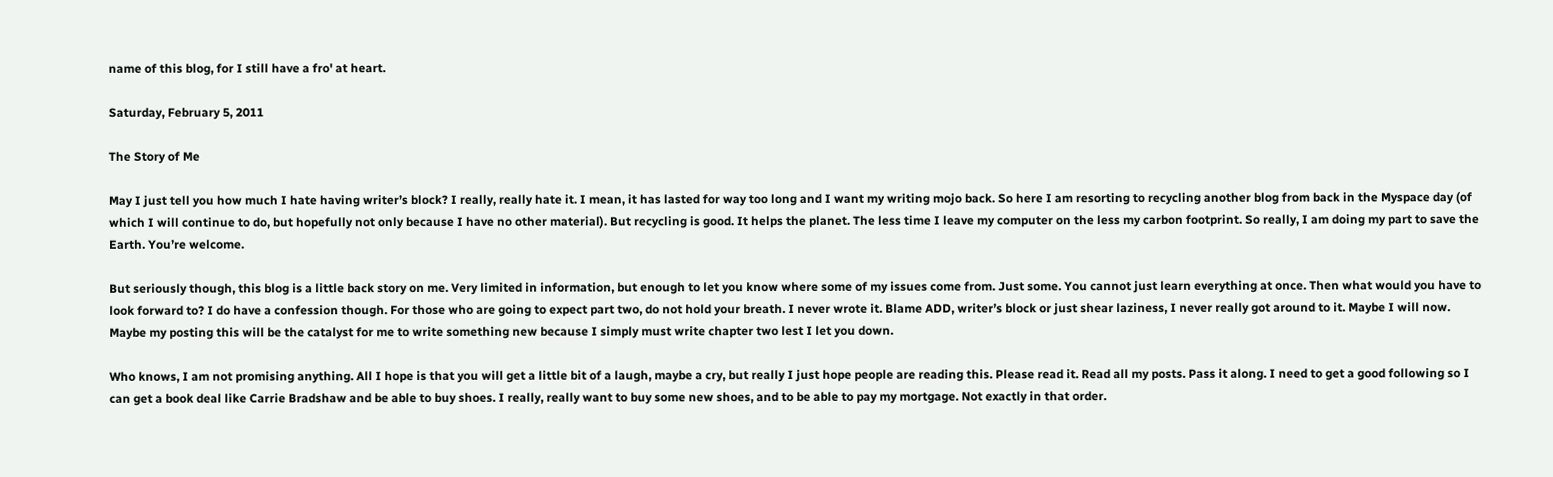name of this blog, for I still have a fro' at heart.

Saturday, February 5, 2011

The Story of Me

May I just tell you how much I hate having writer’s block? I really, really hate it. I mean, it has lasted for way too long and I want my writing mojo back. So here I am resorting to recycling another blog from back in the Myspace day (of which I will continue to do, but hopefully not only because I have no other material). But recycling is good. It helps the planet. The less time I leave my computer on the less my carbon footprint. So really, I am doing my part to save the Earth. You’re welcome.

But seriously though, this blog is a little back story on me. Very limited in information, but enough to let you know where some of my issues come from. Just some. You cannot just learn everything at once. Then what would you have to look forward to? I do have a confession though. For those who are going to expect part two, do not hold your breath. I never wrote it. Blame ADD, writer’s block or just shear laziness, I never really got around to it. Maybe I will now. Maybe my posting this will be the catalyst for me to write something new because I simply must write chapter two lest I let you down.

Who knows, I am not promising anything. All I hope is that you will get a little bit of a laugh, maybe a cry, but really I just hope people are reading this. Please read it. Read all my posts. Pass it along. I need to get a good following so I can get a book deal like Carrie Bradshaw and be able to buy shoes. I really, really want to buy some new shoes, and to be able to pay my mortgage. Not exactly in that order.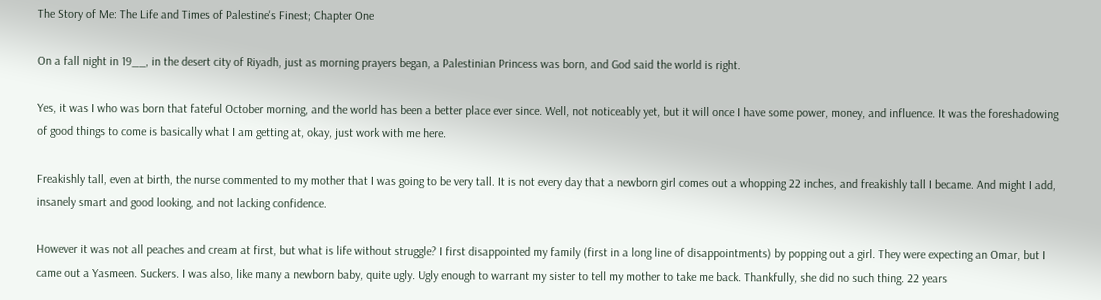The Story of Me: The Life and Times of Palestine's Finest; Chapter One

On a fall night in 19__, in the desert city of Riyadh, just as morning prayers began, a Palestinian Princess was born, and God said the world is right.

Yes, it was I who was born that fateful October morning, and the world has been a better place ever since. Well, not noticeably yet, but it will once I have some power, money, and influence. It was the foreshadowing of good things to come is basically what I am getting at, okay, just work with me here.

Freakishly tall, even at birth, the nurse commented to my mother that I was going to be very tall. It is not every day that a newborn girl comes out a whopping 22 inches, and freakishly tall I became. And might I add, insanely smart and good looking, and not lacking confidence.

However it was not all peaches and cream at first, but what is life without struggle? I first disappointed my family (first in a long line of disappointments) by popping out a girl. They were expecting an Omar, but I came out a Yasmeen. Suckers. I was also, like many a newborn baby, quite ugly. Ugly enough to warrant my sister to tell my mother to take me back. Thankfully, she did no such thing. 22 years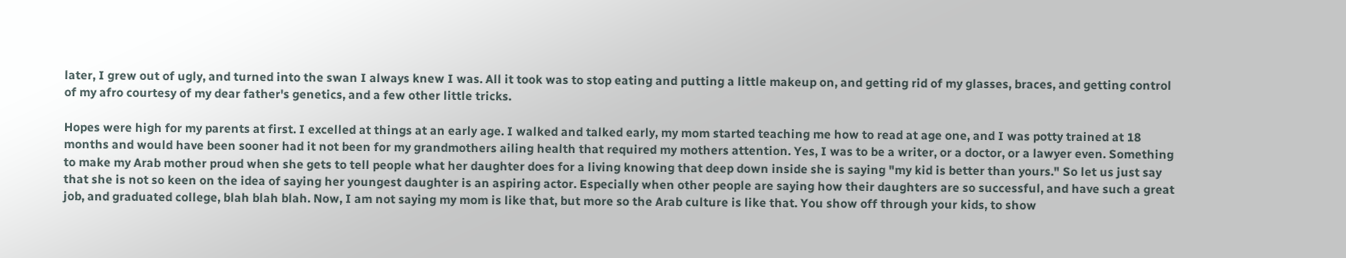later, I grew out of ugly, and turned into the swan I always knew I was. All it took was to stop eating and putting a little makeup on, and getting rid of my glasses, braces, and getting control of my afro courtesy of my dear father's genetics, and a few other little tricks.

Hopes were high for my parents at first. I excelled at things at an early age. I walked and talked early, my mom started teaching me how to read at age one, and I was potty trained at 18 months and would have been sooner had it not been for my grandmothers ailing health that required my mothers attention. Yes, I was to be a writer, or a doctor, or a lawyer even. Something to make my Arab mother proud when she gets to tell people what her daughter does for a living knowing that deep down inside she is saying "my kid is better than yours." So let us just say that she is not so keen on the idea of saying her youngest daughter is an aspiring actor. Especially when other people are saying how their daughters are so successful, and have such a great job, and graduated college, blah blah blah. Now, I am not saying my mom is like that, but more so the Arab culture is like that. You show off through your kids, to show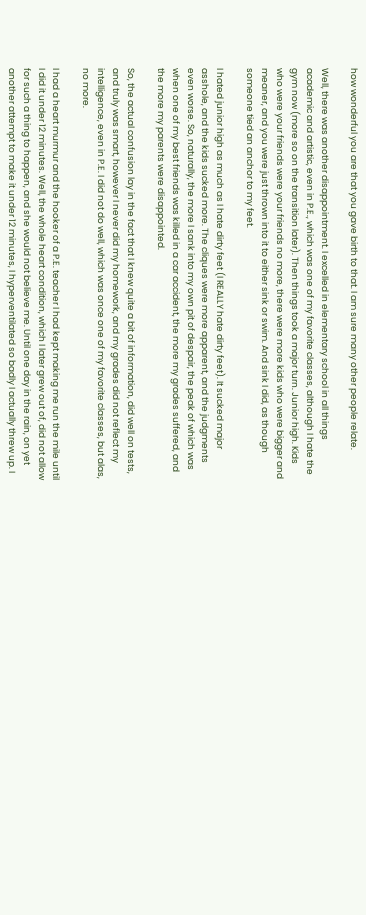how wonderful you are that you gave birth to that. I am sure many other people relate.

Well, there was another disappointment. I excelled in elementary school in all things academic and artistic, even in P.E., which was one of my favorite classes, although I hate the gym now (more so on the transition later). Then things took a major turn. Junior high. Kids who were your friends were your friends no more, there were more kids who were bigger and meaner, and you were just thrown into it to either sink or swim. And sink I did, as though someone tied an anchor to my feet.

I hated junior high as much as I hate dirty feet (I REALLY hate dirty feet). It sucked major asshole, and the kids sucked more. The cliques were more apparent, and the judgments even worse. So, naturally, the more I sank into my own pit of despair, the peak of which was when one of my best friends was killed in a car accident, the more my grades suffered, and the more my parents were disappointed.

So, the actual confusion lay in the fact that I knew quite a bit of information, did well on tests, and truly was smart, however I never did my homework, and my grades did not reflect my intelligence, even in P.E. I did not do well, which was once one of my favorite classes, but alas, no more.

I had a heart murmur and the hooker of a P.E. teacher I had kept making me run the mile until I did it under 12 minutes. Well, the whole heart condition, which I later grew out of, did not allow for such a thing to happen, and she would not believe me. Until one day in the rain, on yet another attempt to make it under 12 minutes, I hyperventilated so badly I actually threw up. I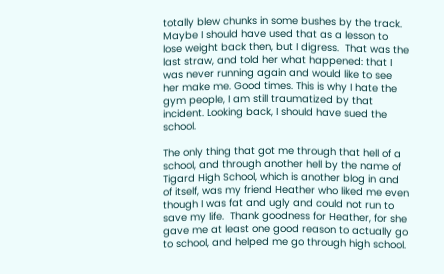totally blew chunks in some bushes by the track.  Maybe I should have used that as a lesson to lose weight back then, but I digress.  That was the last straw, and told her what happened: that I was never running again and would like to see her make me. Good times. This is why I hate the gym people, I am still traumatized by that incident. Looking back, I should have sued the school.

The only thing that got me through that hell of a school, and through another hell by the name of Tigard High School, which is another blog in and of itself, was my friend Heather who liked me even though I was fat and ugly and could not run to save my life.  Thank goodness for Heather, for she gave me at least one good reason to actually go to school, and helped me go through high school.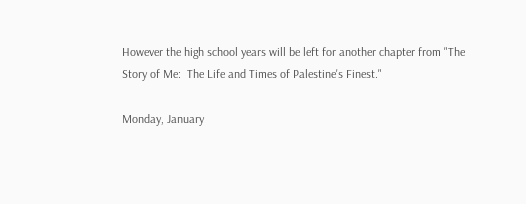However the high school years will be left for another chapter from "The Story of Me:  The Life and Times of Palestine's Finest."

Monday, January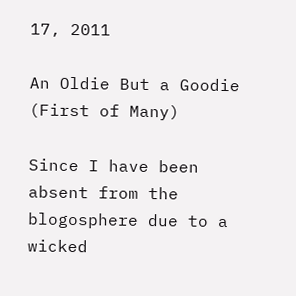17, 2011

An Oldie But a Goodie (First of Many)

Since I have been absent from the blogosphere due to a wicked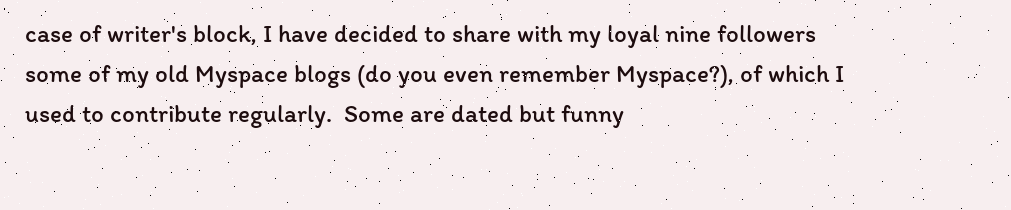case of writer's block, I have decided to share with my loyal nine followers some of my old Myspace blogs (do you even remember Myspace?), of which I used to contribute regularly.  Some are dated but funny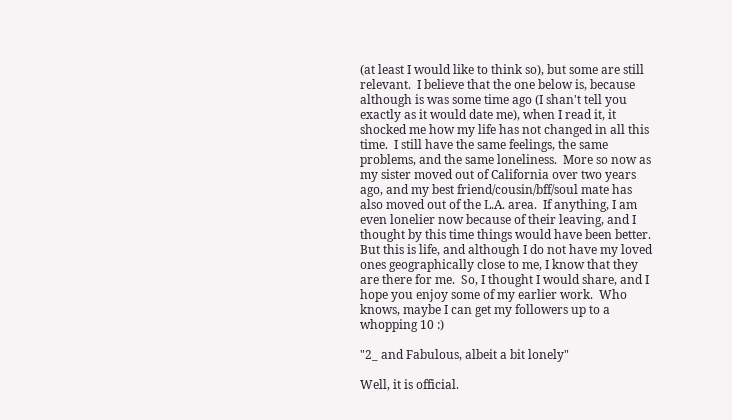(at least I would like to think so), but some are still relevant.  I believe that the one below is, because although is was some time ago (I shan't tell you exactly as it would date me), when I read it, it shocked me how my life has not changed in all this time.  I still have the same feelings, the same problems, and the same loneliness.  More so now as my sister moved out of California over two years ago, and my best friend/cousin/bff/soul mate has also moved out of the L.A. area.  If anything, I am even lonelier now because of their leaving, and I thought by this time things would have been better.  But this is life, and although I do not have my loved ones geographically close to me, I know that they are there for me.  So, I thought I would share, and I hope you enjoy some of my earlier work.  Who knows, maybe I can get my followers up to a whopping 10 :)

"2_ and Fabulous, albeit a bit lonely"

Well, it is official.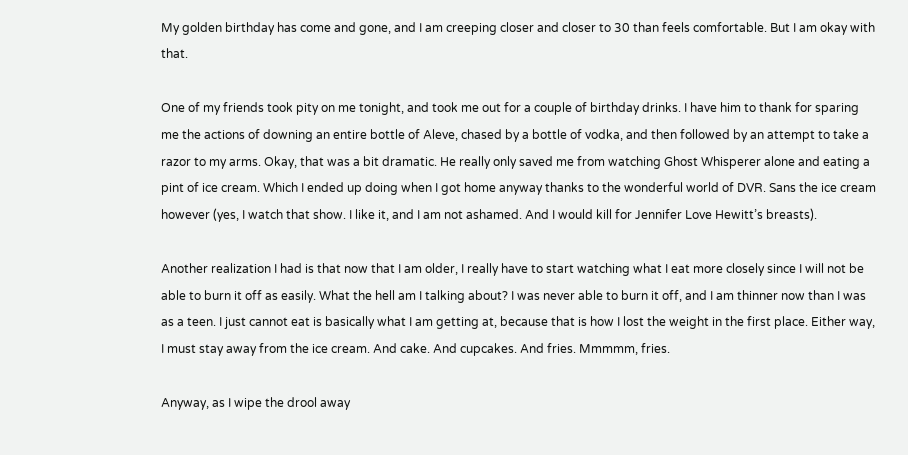My golden birthday has come and gone, and I am creeping closer and closer to 30 than feels comfortable. But I am okay with that.

One of my friends took pity on me tonight, and took me out for a couple of birthday drinks. I have him to thank for sparing me the actions of downing an entire bottle of Aleve, chased by a bottle of vodka, and then followed by an attempt to take a razor to my arms. Okay, that was a bit dramatic. He really only saved me from watching Ghost Whisperer alone and eating a pint of ice cream. Which I ended up doing when I got home anyway thanks to the wonderful world of DVR. Sans the ice cream however (yes, I watch that show. I like it, and I am not ashamed. And I would kill for Jennifer Love Hewitt’s breasts).

Another realization I had is that now that I am older, I really have to start watching what I eat more closely since I will not be able to burn it off as easily. What the hell am I talking about? I was never able to burn it off, and I am thinner now than I was as a teen. I just cannot eat is basically what I am getting at, because that is how I lost the weight in the first place. Either way, I must stay away from the ice cream. And cake. And cupcakes. And fries. Mmmmm, fries.

Anyway, as I wipe the drool away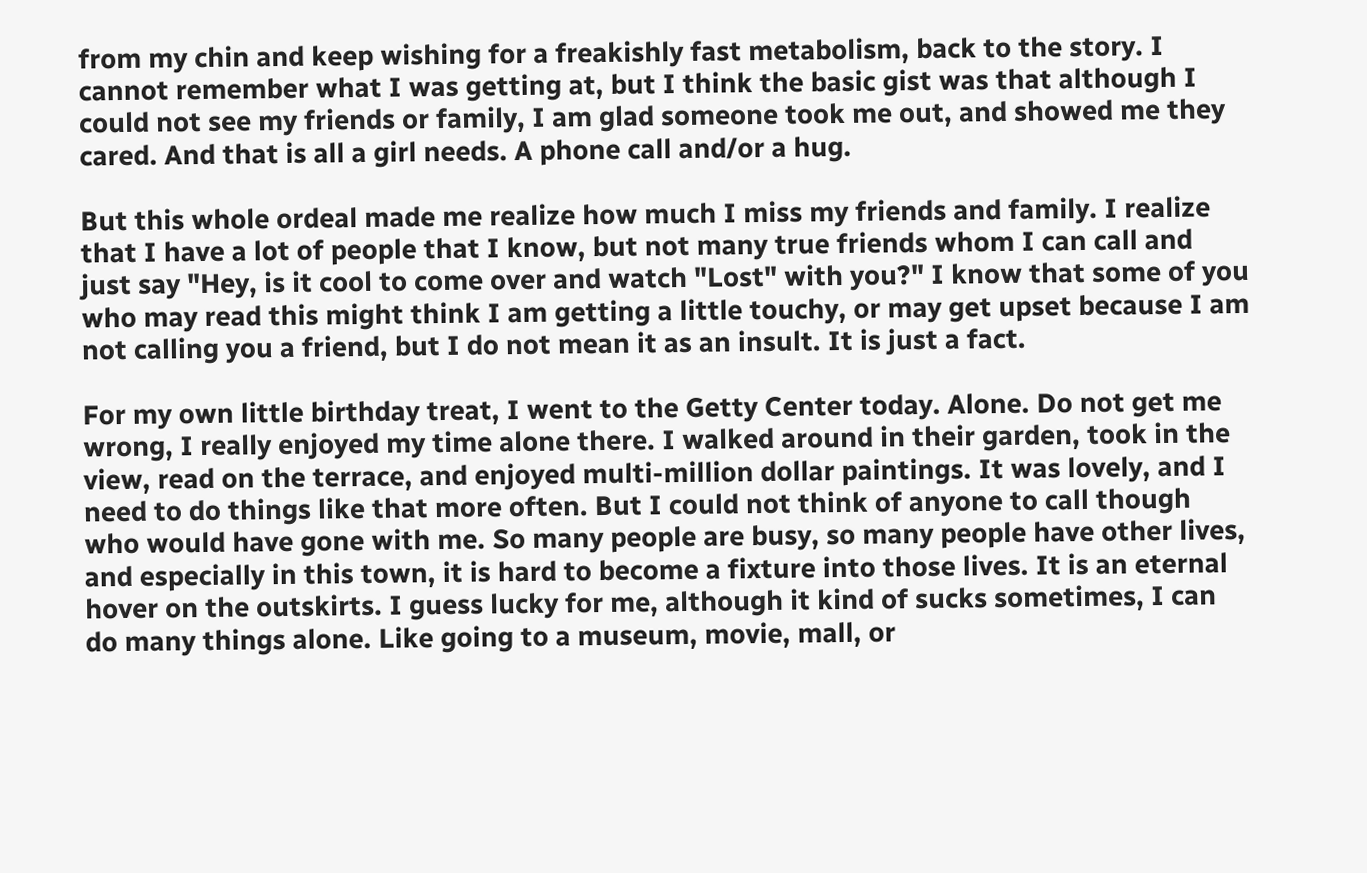from my chin and keep wishing for a freakishly fast metabolism, back to the story. I cannot remember what I was getting at, but I think the basic gist was that although I could not see my friends or family, I am glad someone took me out, and showed me they cared. And that is all a girl needs. A phone call and/or a hug.

But this whole ordeal made me realize how much I miss my friends and family. I realize that I have a lot of people that I know, but not many true friends whom I can call and just say "Hey, is it cool to come over and watch "Lost" with you?" I know that some of you who may read this might think I am getting a little touchy, or may get upset because I am not calling you a friend, but I do not mean it as an insult. It is just a fact.

For my own little birthday treat, I went to the Getty Center today. Alone. Do not get me wrong, I really enjoyed my time alone there. I walked around in their garden, took in the view, read on the terrace, and enjoyed multi-million dollar paintings. It was lovely, and I need to do things like that more often. But I could not think of anyone to call though who would have gone with me. So many people are busy, so many people have other lives, and especially in this town, it is hard to become a fixture into those lives. It is an eternal hover on the outskirts. I guess lucky for me, although it kind of sucks sometimes, I can do many things alone. Like going to a museum, movie, mall, or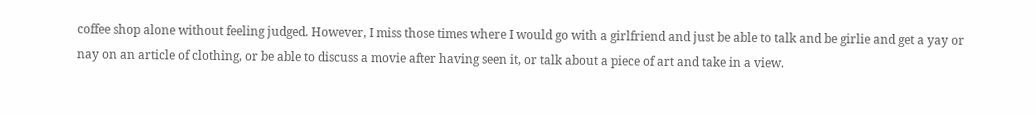coffee shop alone without feeling judged. However, I miss those times where I would go with a girlfriend and just be able to talk and be girlie and get a yay or nay on an article of clothing, or be able to discuss a movie after having seen it, or talk about a piece of art and take in a view.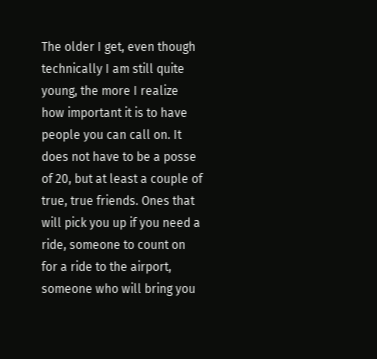The older I get, even though technically I am still quite young, the more I realize how important it is to have people you can call on. It does not have to be a posse of 20, but at least a couple of true, true friends. Ones that will pick you up if you need a ride, someone to count on for a ride to the airport, someone who will bring you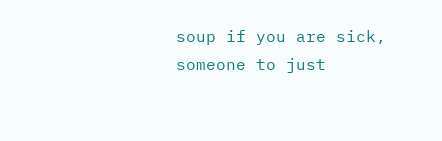soup if you are sick, someone to just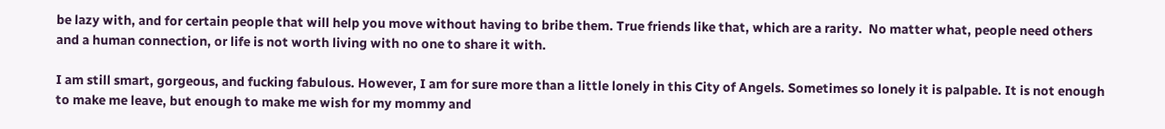be lazy with, and for certain people that will help you move without having to bribe them. True friends like that, which are a rarity.  No matter what, people need others and a human connection, or life is not worth living with no one to share it with.

I am still smart, gorgeous, and fucking fabulous. However, I am for sure more than a little lonely in this City of Angels. Sometimes so lonely it is palpable. It is not enough to make me leave, but enough to make me wish for my mommy and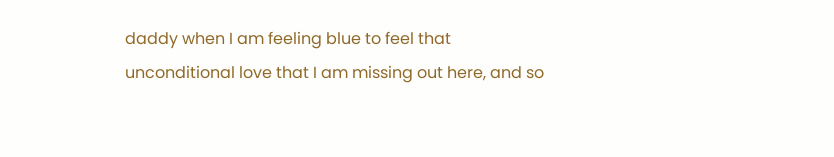daddy when I am feeling blue to feel that unconditional love that I am missing out here, and so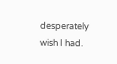desperately wish I had.